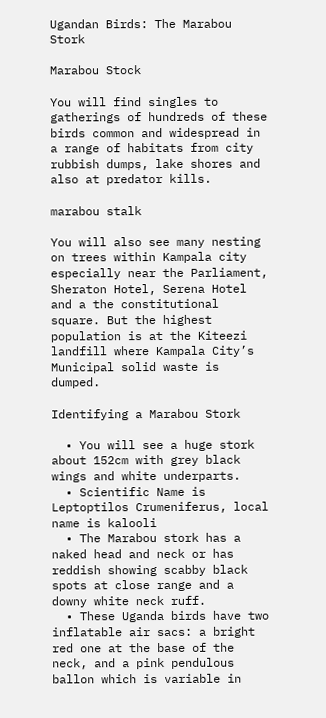Ugandan Birds: The Marabou Stork

Marabou Stock

You will find singles to gatherings of hundreds of these birds common and widespread in a range of habitats from city rubbish dumps, lake shores and also at predator kills.

marabou stalk

You will also see many nesting on trees within Kampala city especially near the Parliament, Sheraton Hotel, Serena Hotel and a the constitutional square. But the highest population is at the Kiteezi landfill where Kampala City’s Municipal solid waste is dumped.

Identifying a Marabou Stork

  • You will see a huge stork about 152cm with grey black wings and white underparts.
  • Scientific Name is Leptoptilos Crumeniferus, local name is kalooli
  • The Marabou stork has a naked head and neck or has reddish showing scabby black spots at close range and a downy white neck ruff.
  • These Uganda birds have two inflatable air sacs: a bright red one at the base of the neck, and a pink pendulous ballon which is variable in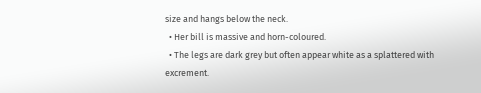size and hangs below the neck.
  • Her bill is massive and horn-coloured.
  • The legs are dark grey but often appear white as a splattered with excrement.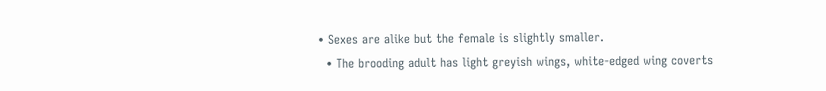• Sexes are alike but the female is slightly smaller.
  • The brooding adult has light greyish wings, white-edged wing coverts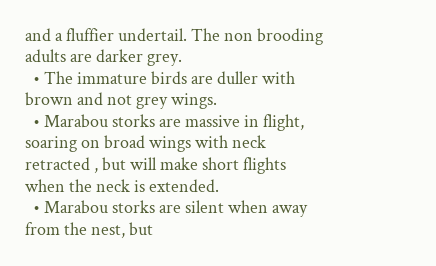and a fluffier undertail. The non brooding adults are darker grey.
  • The immature birds are duller with brown and not grey wings.
  • Marabou storks are massive in flight, soaring on broad wings with neck retracted , but will make short flights when the neck is extended.
  • Marabou storks are silent when away from the nest, but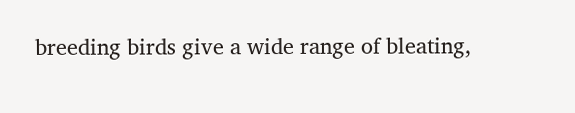breeding birds give a wide range of bleating,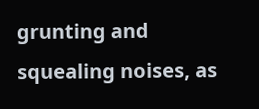grunting and squealing noises, as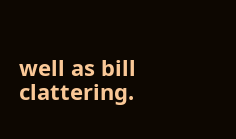well as bill clattering.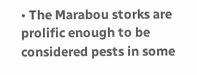• The Marabou storks are prolific enough to be considered pests in some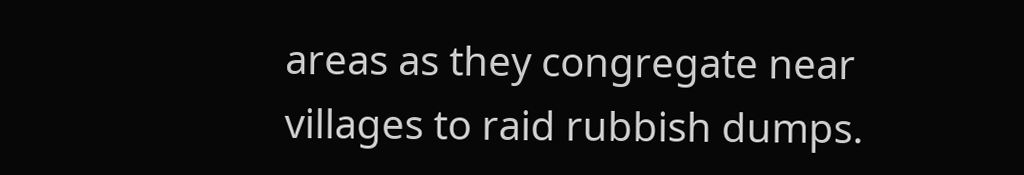areas as they congregate near villages to raid rubbish dumps.